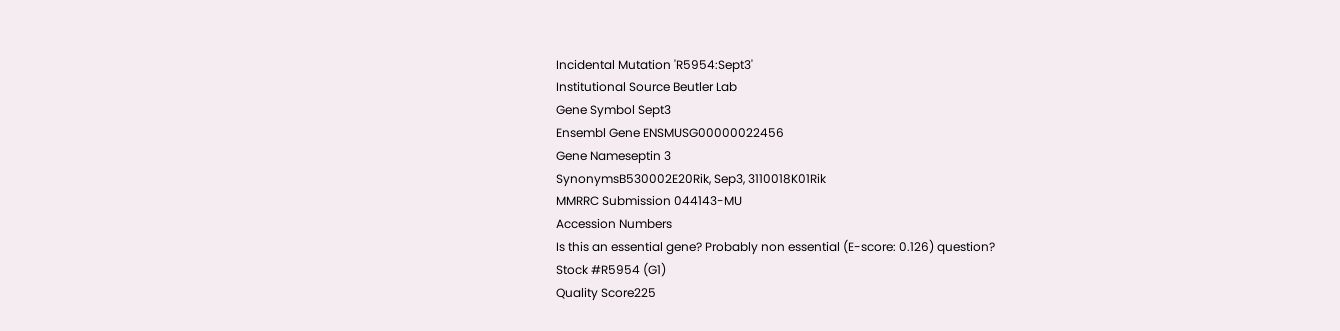Incidental Mutation 'R5954:Sept3'
Institutional Source Beutler Lab
Gene Symbol Sept3
Ensembl Gene ENSMUSG00000022456
Gene Nameseptin 3
SynonymsB530002E20Rik, Sep3, 3110018K01Rik
MMRRC Submission 044143-MU
Accession Numbers
Is this an essential gene? Probably non essential (E-score: 0.126) question?
Stock #R5954 (G1)
Quality Score225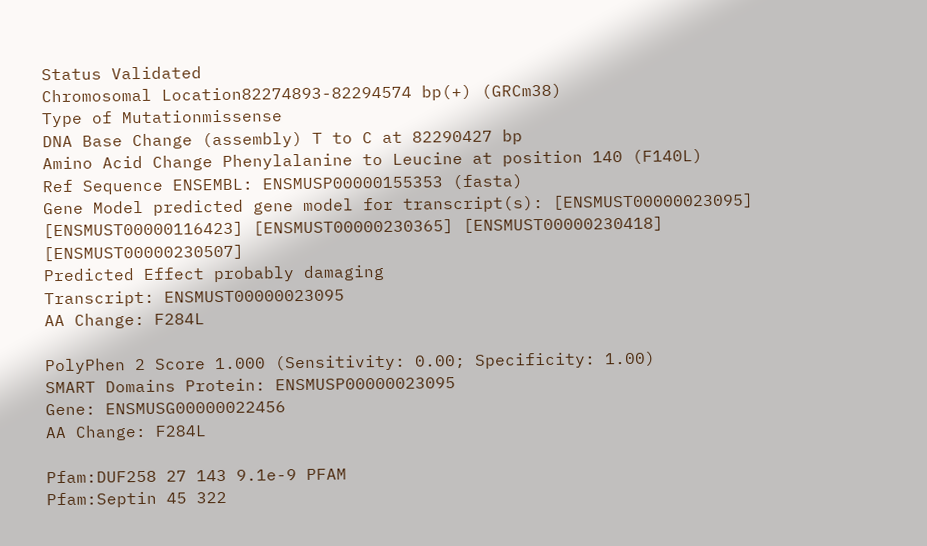Status Validated
Chromosomal Location82274893-82294574 bp(+) (GRCm38)
Type of Mutationmissense
DNA Base Change (assembly) T to C at 82290427 bp
Amino Acid Change Phenylalanine to Leucine at position 140 (F140L)
Ref Sequence ENSEMBL: ENSMUSP00000155353 (fasta)
Gene Model predicted gene model for transcript(s): [ENSMUST00000023095] [ENSMUST00000116423] [ENSMUST00000230365] [ENSMUST00000230418] [ENSMUST00000230507]
Predicted Effect probably damaging
Transcript: ENSMUST00000023095
AA Change: F284L

PolyPhen 2 Score 1.000 (Sensitivity: 0.00; Specificity: 1.00)
SMART Domains Protein: ENSMUSP00000023095
Gene: ENSMUSG00000022456
AA Change: F284L

Pfam:DUF258 27 143 9.1e-9 PFAM
Pfam:Septin 45 322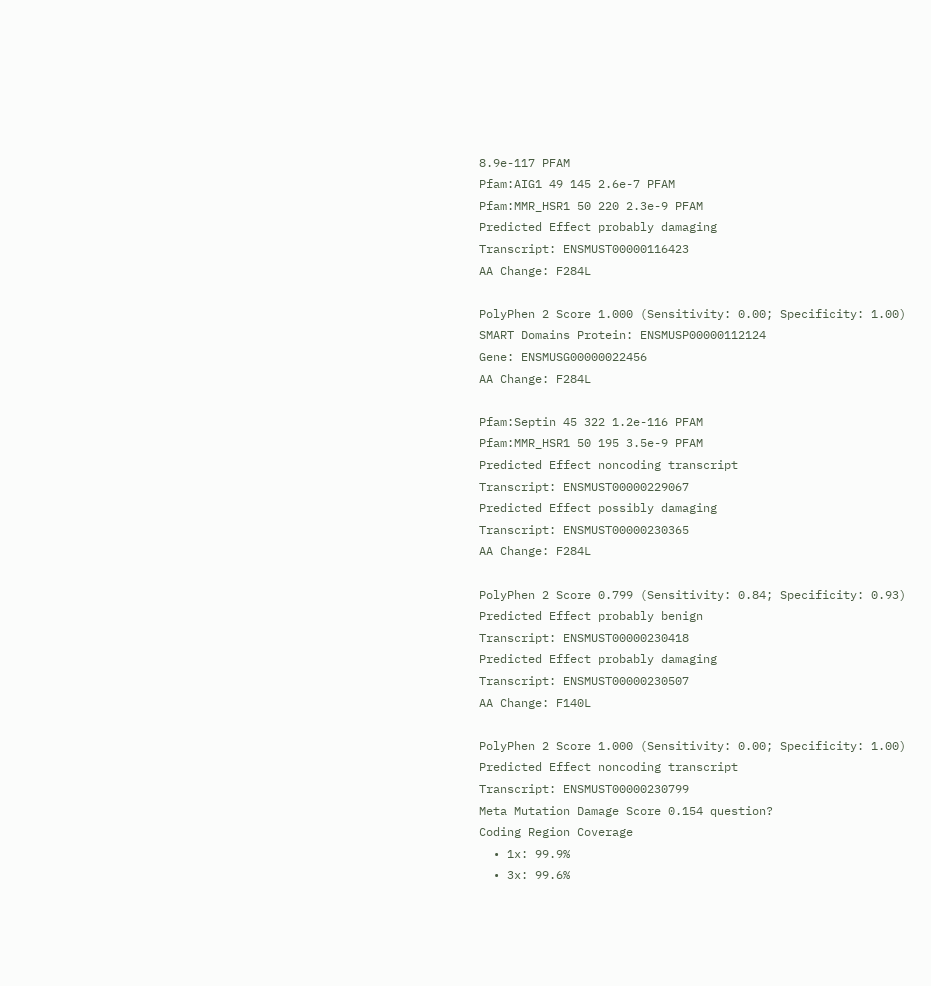8.9e-117 PFAM
Pfam:AIG1 49 145 2.6e-7 PFAM
Pfam:MMR_HSR1 50 220 2.3e-9 PFAM
Predicted Effect probably damaging
Transcript: ENSMUST00000116423
AA Change: F284L

PolyPhen 2 Score 1.000 (Sensitivity: 0.00; Specificity: 1.00)
SMART Domains Protein: ENSMUSP00000112124
Gene: ENSMUSG00000022456
AA Change: F284L

Pfam:Septin 45 322 1.2e-116 PFAM
Pfam:MMR_HSR1 50 195 3.5e-9 PFAM
Predicted Effect noncoding transcript
Transcript: ENSMUST00000229067
Predicted Effect possibly damaging
Transcript: ENSMUST00000230365
AA Change: F284L

PolyPhen 2 Score 0.799 (Sensitivity: 0.84; Specificity: 0.93)
Predicted Effect probably benign
Transcript: ENSMUST00000230418
Predicted Effect probably damaging
Transcript: ENSMUST00000230507
AA Change: F140L

PolyPhen 2 Score 1.000 (Sensitivity: 0.00; Specificity: 1.00)
Predicted Effect noncoding transcript
Transcript: ENSMUST00000230799
Meta Mutation Damage Score 0.154 question?
Coding Region Coverage
  • 1x: 99.9%
  • 3x: 99.6%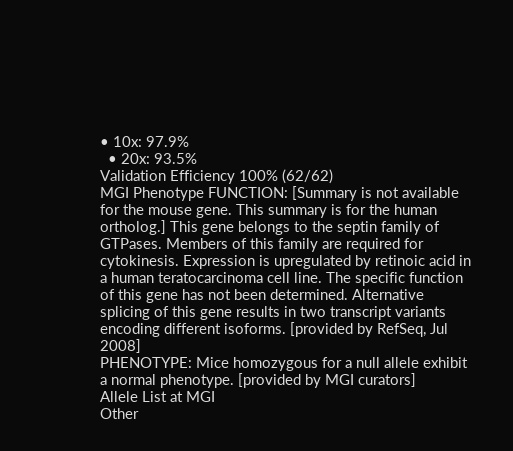• 10x: 97.9%
  • 20x: 93.5%
Validation Efficiency 100% (62/62)
MGI Phenotype FUNCTION: [Summary is not available for the mouse gene. This summary is for the human ortholog.] This gene belongs to the septin family of GTPases. Members of this family are required for cytokinesis. Expression is upregulated by retinoic acid in a human teratocarcinoma cell line. The specific function of this gene has not been determined. Alternative splicing of this gene results in two transcript variants encoding different isoforms. [provided by RefSeq, Jul 2008]
PHENOTYPE: Mice homozygous for a null allele exhibit a normal phenotype. [provided by MGI curators]
Allele List at MGI
Other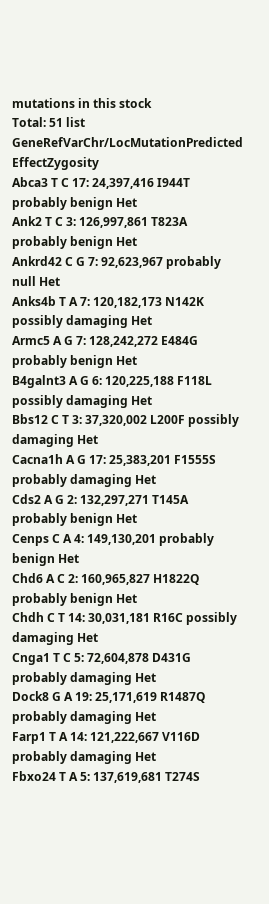mutations in this stock
Total: 51 list
GeneRefVarChr/LocMutationPredicted EffectZygosity
Abca3 T C 17: 24,397,416 I944T probably benign Het
Ank2 T C 3: 126,997,861 T823A probably benign Het
Ankrd42 C G 7: 92,623,967 probably null Het
Anks4b T A 7: 120,182,173 N142K possibly damaging Het
Armc5 A G 7: 128,242,272 E484G probably benign Het
B4galnt3 A G 6: 120,225,188 F118L possibly damaging Het
Bbs12 C T 3: 37,320,002 L200F possibly damaging Het
Cacna1h A G 17: 25,383,201 F1555S probably damaging Het
Cds2 A G 2: 132,297,271 T145A probably benign Het
Cenps C A 4: 149,130,201 probably benign Het
Chd6 A C 2: 160,965,827 H1822Q probably benign Het
Chdh C T 14: 30,031,181 R16C possibly damaging Het
Cnga1 T C 5: 72,604,878 D431G probably damaging Het
Dock8 G A 19: 25,171,619 R1487Q probably damaging Het
Farp1 T A 14: 121,222,667 V116D probably damaging Het
Fbxo24 T A 5: 137,619,681 T274S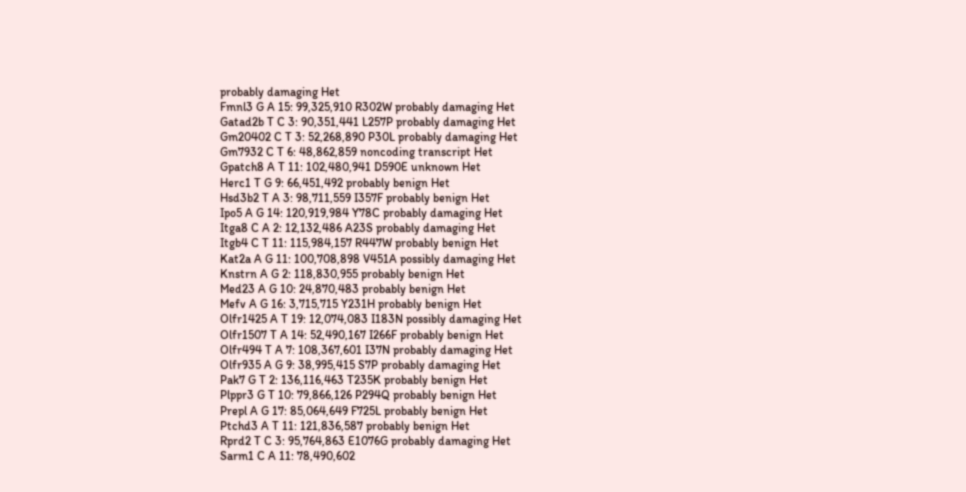probably damaging Het
Fmnl3 G A 15: 99,325,910 R302W probably damaging Het
Gatad2b T C 3: 90,351,441 L257P probably damaging Het
Gm20402 C T 3: 52,268,890 P30L probably damaging Het
Gm7932 C T 6: 48,862,859 noncoding transcript Het
Gpatch8 A T 11: 102,480,941 D590E unknown Het
Herc1 T G 9: 66,451,492 probably benign Het
Hsd3b2 T A 3: 98,711,559 I357F probably benign Het
Ipo5 A G 14: 120,919,984 Y78C probably damaging Het
Itga8 C A 2: 12,132,486 A23S probably damaging Het
Itgb4 C T 11: 115,984,157 R447W probably benign Het
Kat2a A G 11: 100,708,898 V451A possibly damaging Het
Knstrn A G 2: 118,830,955 probably benign Het
Med23 A G 10: 24,870,483 probably benign Het
Mefv A G 16: 3,715,715 Y231H probably benign Het
Olfr1425 A T 19: 12,074,083 I183N possibly damaging Het
Olfr1507 T A 14: 52,490,167 I266F probably benign Het
Olfr494 T A 7: 108,367,601 I37N probably damaging Het
Olfr935 A G 9: 38,995,415 S7P probably damaging Het
Pak7 G T 2: 136,116,463 T235K probably benign Het
Plppr3 G T 10: 79,866,126 P294Q probably benign Het
Prepl A G 17: 85,064,649 F725L probably benign Het
Ptchd3 A T 11: 121,836,587 probably benign Het
Rprd2 T C 3: 95,764,863 E1076G probably damaging Het
Sarm1 C A 11: 78,490,602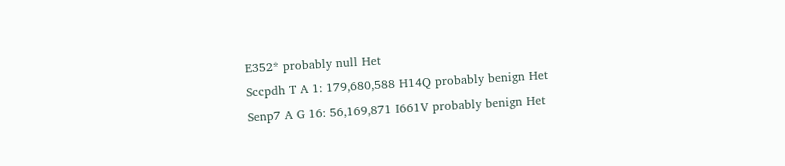E352* probably null Het
Sccpdh T A 1: 179,680,588 H14Q probably benign Het
Senp7 A G 16: 56,169,871 I661V probably benign Het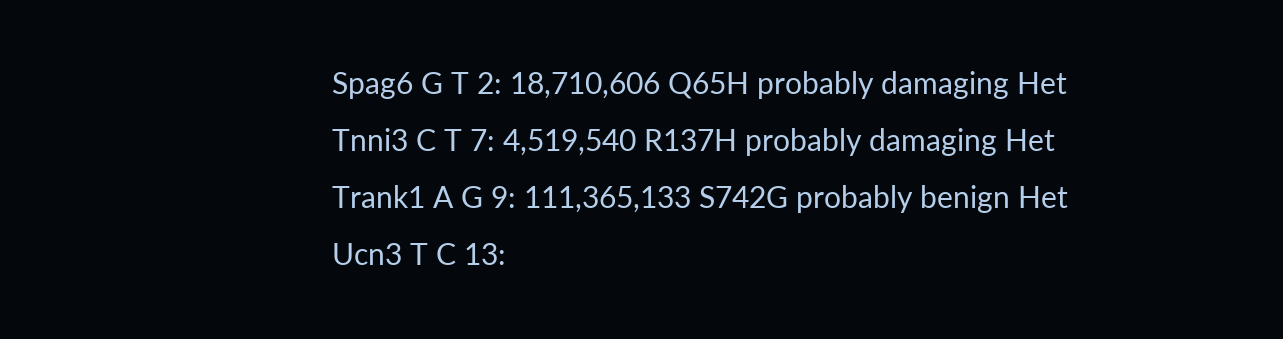Spag6 G T 2: 18,710,606 Q65H probably damaging Het
Tnni3 C T 7: 4,519,540 R137H probably damaging Het
Trank1 A G 9: 111,365,133 S742G probably benign Het
Ucn3 T C 13: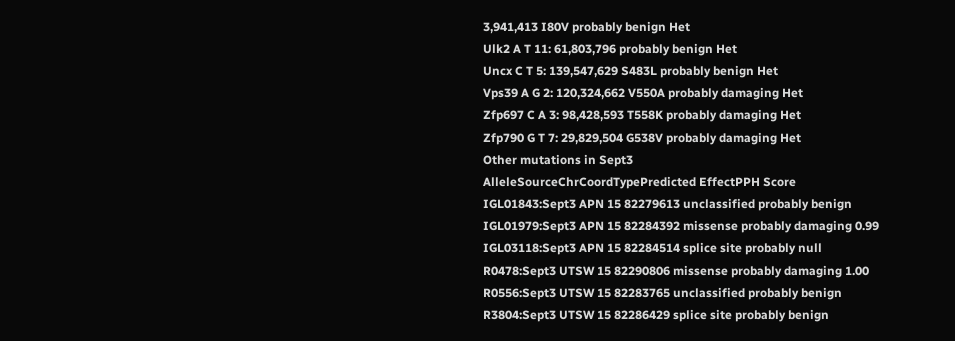3,941,413 I80V probably benign Het
Ulk2 A T 11: 61,803,796 probably benign Het
Uncx C T 5: 139,547,629 S483L probably benign Het
Vps39 A G 2: 120,324,662 V550A probably damaging Het
Zfp697 C A 3: 98,428,593 T558K probably damaging Het
Zfp790 G T 7: 29,829,504 G538V probably damaging Het
Other mutations in Sept3
AlleleSourceChrCoordTypePredicted EffectPPH Score
IGL01843:Sept3 APN 15 82279613 unclassified probably benign
IGL01979:Sept3 APN 15 82284392 missense probably damaging 0.99
IGL03118:Sept3 APN 15 82284514 splice site probably null
R0478:Sept3 UTSW 15 82290806 missense probably damaging 1.00
R0556:Sept3 UTSW 15 82283765 unclassified probably benign
R3804:Sept3 UTSW 15 82286429 splice site probably benign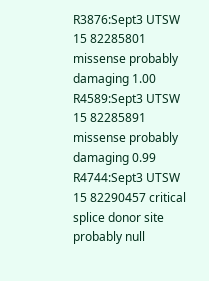R3876:Sept3 UTSW 15 82285801 missense probably damaging 1.00
R4589:Sept3 UTSW 15 82285891 missense probably damaging 0.99
R4744:Sept3 UTSW 15 82290457 critical splice donor site probably null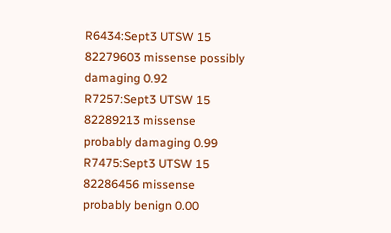R6434:Sept3 UTSW 15 82279603 missense possibly damaging 0.92
R7257:Sept3 UTSW 15 82289213 missense probably damaging 0.99
R7475:Sept3 UTSW 15 82286456 missense probably benign 0.00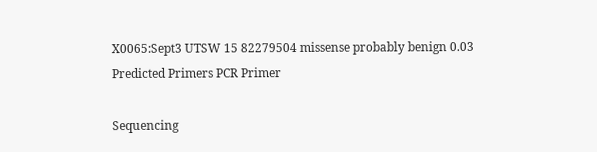X0065:Sept3 UTSW 15 82279504 missense probably benign 0.03
Predicted Primers PCR Primer

Sequencing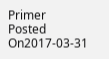Primer
Posted On2017-03-31